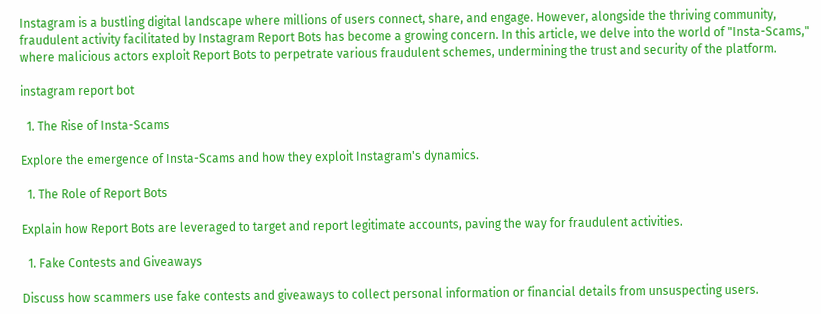Instagram is a bustling digital landscape where millions of users connect, share, and engage. However, alongside the thriving community, fraudulent activity facilitated by Instagram Report Bots has become a growing concern. In this article, we delve into the world of "Insta-Scams," where malicious actors exploit Report Bots to perpetrate various fraudulent schemes, undermining the trust and security of the platform.

instagram report bot

  1. The Rise of Insta-Scams

Explore the emergence of Insta-Scams and how they exploit Instagram's dynamics.

  1. The Role of Report Bots

Explain how Report Bots are leveraged to target and report legitimate accounts, paving the way for fraudulent activities.

  1. Fake Contests and Giveaways

Discuss how scammers use fake contests and giveaways to collect personal information or financial details from unsuspecting users.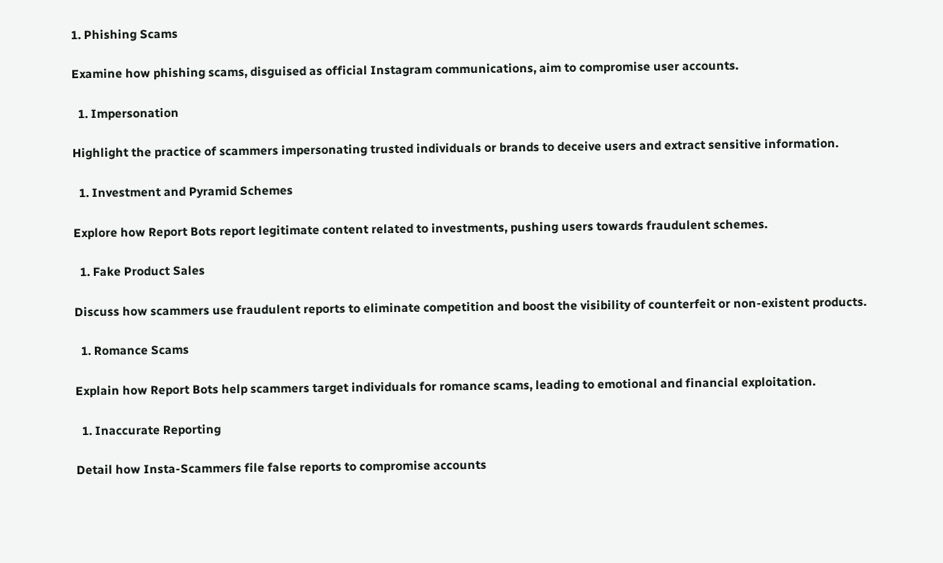1. Phishing Scams

Examine how phishing scams, disguised as official Instagram communications, aim to compromise user accounts.

  1. Impersonation

Highlight the practice of scammers impersonating trusted individuals or brands to deceive users and extract sensitive information.

  1. Investment and Pyramid Schemes

Explore how Report Bots report legitimate content related to investments, pushing users towards fraudulent schemes.

  1. Fake Product Sales

Discuss how scammers use fraudulent reports to eliminate competition and boost the visibility of counterfeit or non-existent products.

  1. Romance Scams

Explain how Report Bots help scammers target individuals for romance scams, leading to emotional and financial exploitation.

  1. Inaccurate Reporting

Detail how Insta-Scammers file false reports to compromise accounts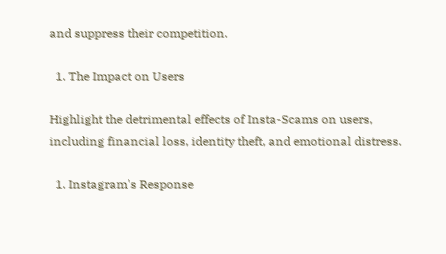and suppress their competition.

  1. The Impact on Users

Highlight the detrimental effects of Insta-Scams on users, including financial loss, identity theft, and emotional distress.

  1. Instagram's Response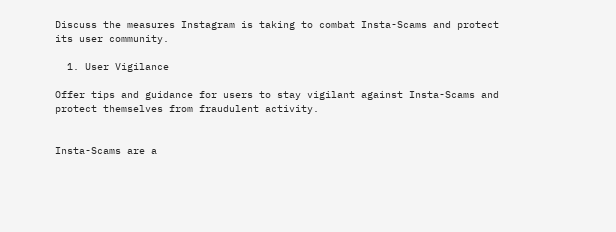Discuss the measures Instagram is taking to combat Insta-Scams and protect its user community.

  1. User Vigilance

Offer tips and guidance for users to stay vigilant against Insta-Scams and protect themselves from fraudulent activity.


Insta-Scams are a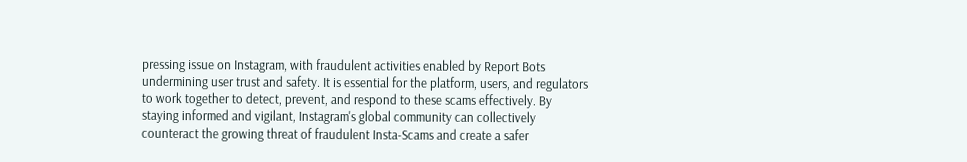pressing issue on Instagram, with fraudulent activities enabled by Report Bots undermining user trust and safety. It is essential for the platform, users, and regulators to work together to detect, prevent, and respond to these scams effectively. By staying informed and vigilant, Instagram's global community can collectively counteract the growing threat of fraudulent Insta-Scams and create a safer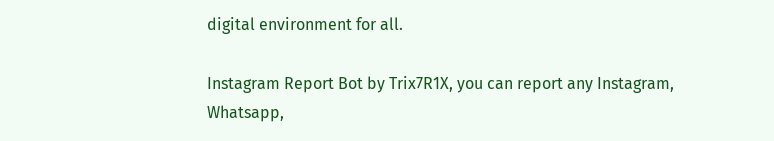digital environment for all.

Instagram Report Bot by Trix7R1X, you can report any Instagram, Whatsapp,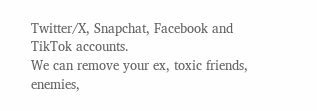Twitter/X, Snapchat, Facebook and TikTok accounts.
We can remove your ex, toxic friends, enemies,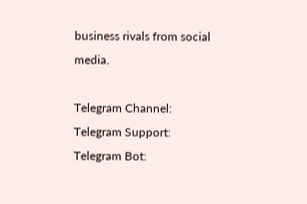business rivals from social media.

Telegram Channel:
Telegram Support:
Telegram Bot: